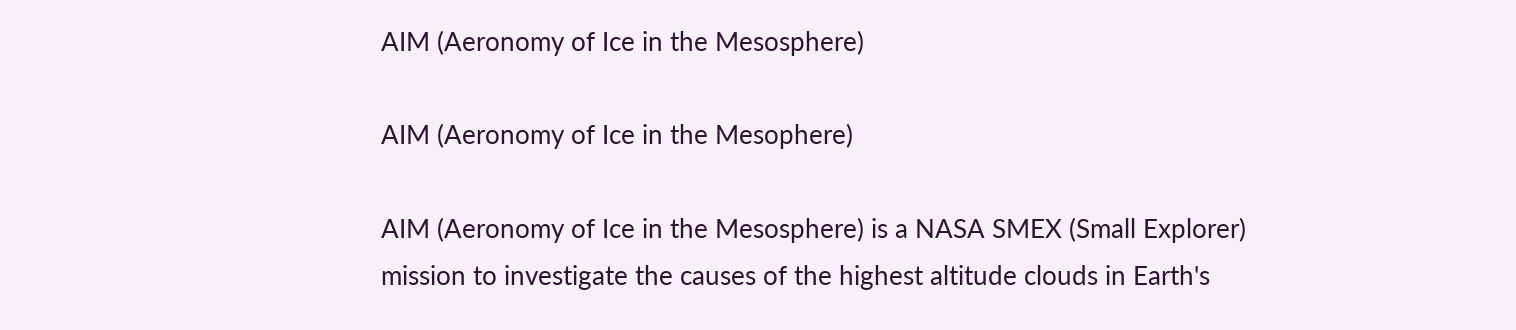AIM (Aeronomy of Ice in the Mesosphere)

AIM (Aeronomy of Ice in the Mesophere)

AIM (Aeronomy of Ice in the Mesosphere) is a NASA SMEX (Small Explorer) mission to investigate the causes of the highest altitude clouds in Earth's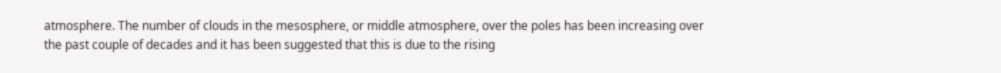atmosphere. The number of clouds in the mesosphere, or middle atmosphere, over the poles has been increasing over the past couple of decades and it has been suggested that this is due to the rising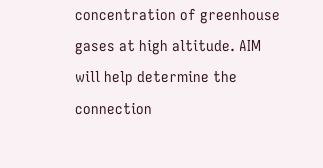concentration of greenhouse gases at high altitude. AIM will help determine the connection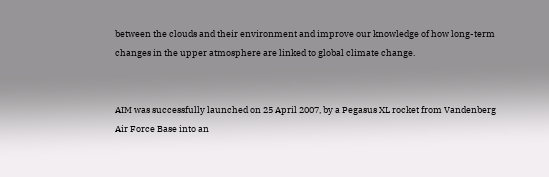between the clouds and their environment and improve our knowledge of how long-term changes in the upper atmosphere are linked to global climate change.


AIM was successfully launched on 25 April 2007, by a Pegasus XL rocket from Vandenberg Air Force Base into an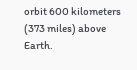orbit 600 kilometers (373 miles) above Earth.